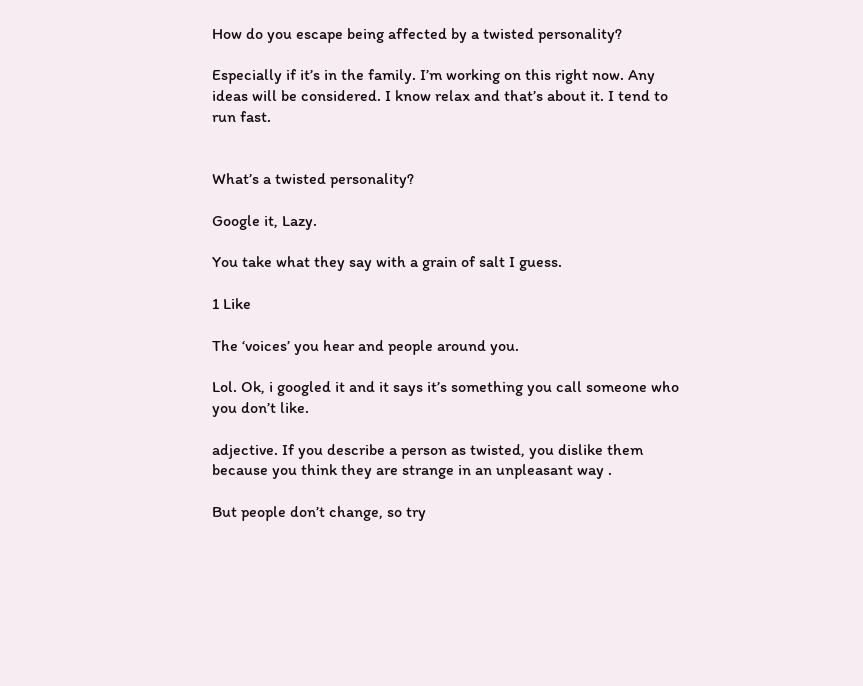How do you escape being affected by a twisted personality?

Especially if it’s in the family. I’m working on this right now. Any ideas will be considered. I know relax and that’s about it. I tend to run fast.


What’s a twisted personality?

Google it, Lazy.

You take what they say with a grain of salt I guess.

1 Like

The ‘voices’ you hear and people around you.

Lol. Ok, i googled it and it says it’s something you call someone who you don’t like.

adjective. If you describe a person as twisted, you dislike them because you think they are strange in an unpleasant way .

But people don’t change, so try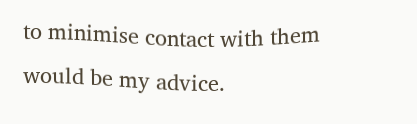to minimise contact with them would be my advice.